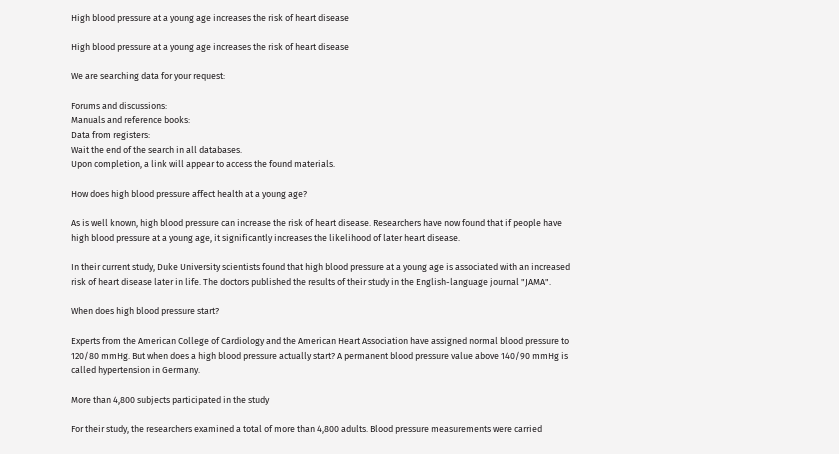High blood pressure at a young age increases the risk of heart disease

High blood pressure at a young age increases the risk of heart disease

We are searching data for your request:

Forums and discussions:
Manuals and reference books:
Data from registers:
Wait the end of the search in all databases.
Upon completion, a link will appear to access the found materials.

How does high blood pressure affect health at a young age?

As is well known, high blood pressure can increase the risk of heart disease. Researchers have now found that if people have high blood pressure at a young age, it significantly increases the likelihood of later heart disease.

In their current study, Duke University scientists found that high blood pressure at a young age is associated with an increased risk of heart disease later in life. The doctors published the results of their study in the English-language journal "JAMA".

When does high blood pressure start?

Experts from the American College of Cardiology and the American Heart Association have assigned normal blood pressure to 120/80 mmHg. But when does a high blood pressure actually start? A permanent blood pressure value above 140/90 mmHg is called hypertension in Germany.

More than 4,800 subjects participated in the study

For their study, the researchers examined a total of more than 4,800 adults. Blood pressure measurements were carried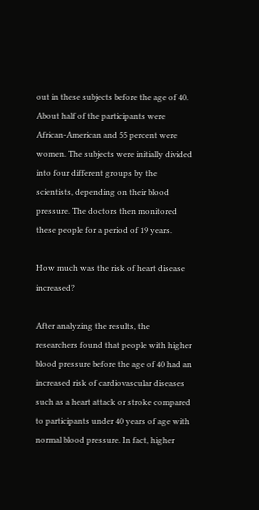out in these subjects before the age of 40. About half of the participants were African-American and 55 percent were women. The subjects were initially divided into four different groups by the scientists, depending on their blood pressure. The doctors then monitored these people for a period of 19 years.

How much was the risk of heart disease increased?

After analyzing the results, the researchers found that people with higher blood pressure before the age of 40 had an increased risk of cardiovascular diseases such as a heart attack or stroke compared to participants under 40 years of age with normal blood pressure. In fact, higher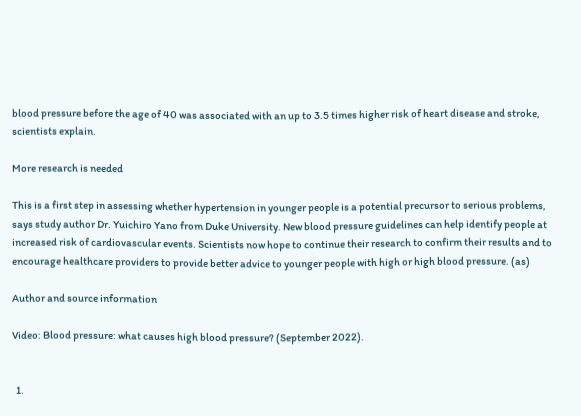blood pressure before the age of 40 was associated with an up to 3.5 times higher risk of heart disease and stroke, scientists explain.

More research is needed

This is a first step in assessing whether hypertension in younger people is a potential precursor to serious problems, says study author Dr. Yuichiro Yano from Duke University. New blood pressure guidelines can help identify people at increased risk of cardiovascular events. Scientists now hope to continue their research to confirm their results and to encourage healthcare providers to provide better advice to younger people with high or high blood pressure. (as)

Author and source information

Video: Blood pressure: what causes high blood pressure? (September 2022).


  1.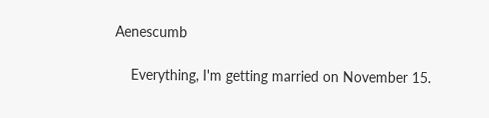Aenescumb

    Everything, I'm getting married on November 15.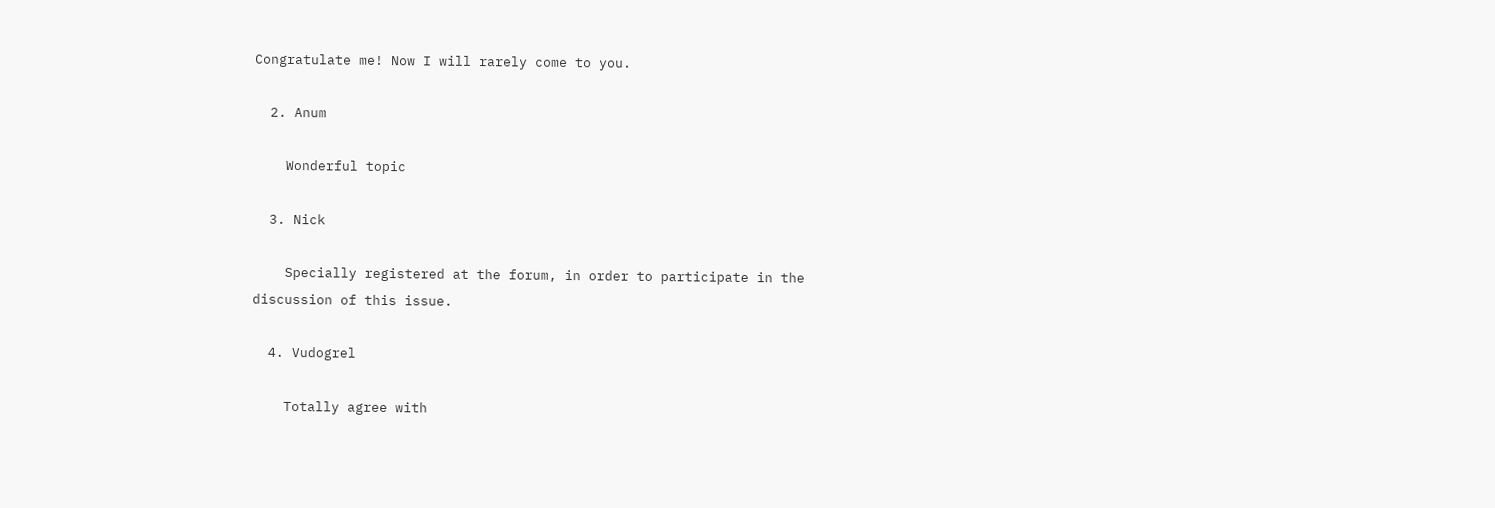Congratulate me! Now I will rarely come to you.

  2. Anum

    Wonderful topic

  3. Nick

    Specially registered at the forum, in order to participate in the discussion of this issue.

  4. Vudogrel

    Totally agree with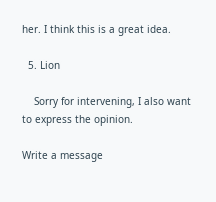her. I think this is a great idea.

  5. Lion

    Sorry for intervening, I also want to express the opinion.

Write a message